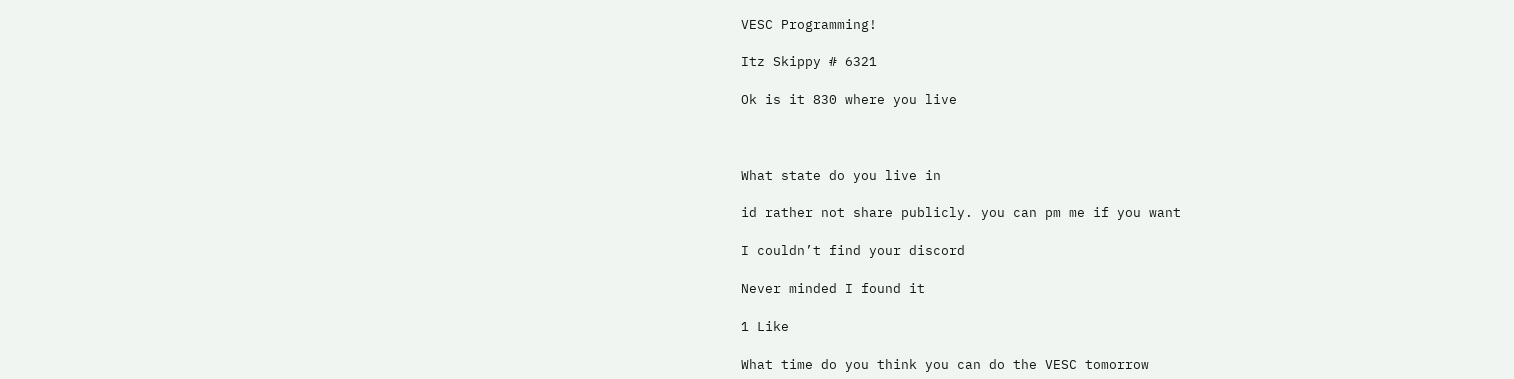VESC Programming!

Itz Skippy # 6321

Ok is it 830 where you live



What state do you live in

id rather not share publicly. you can pm me if you want

I couldn’t find your discord

Never minded I found it

1 Like

What time do you think you can do the VESC tomorrow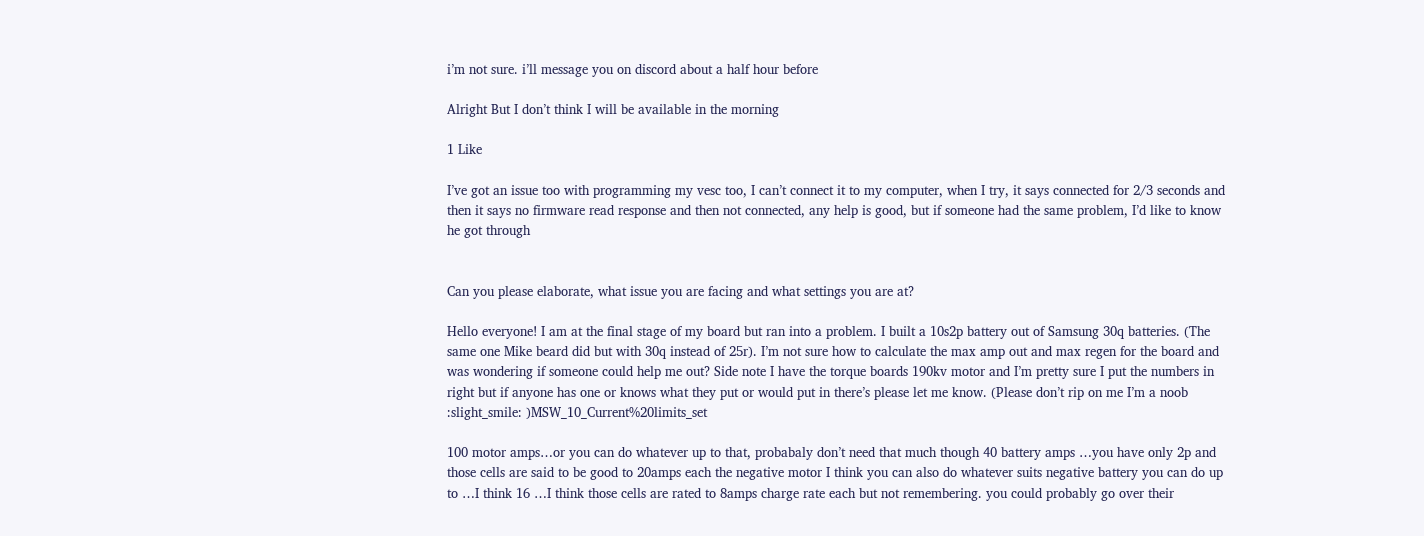i’m not sure. i’ll message you on discord about a half hour before

Alright But I don’t think I will be available in the morning

1 Like

I’ve got an issue too with programming my vesc too, I can’t connect it to my computer, when I try, it says connected for 2/3 seconds and then it says no firmware read response and then not connected, any help is good, but if someone had the same problem, I’d like to know he got through


Can you please elaborate, what issue you are facing and what settings you are at?

Hello everyone! I am at the final stage of my board but ran into a problem. I built a 10s2p battery out of Samsung 30q batteries. (The same one Mike beard did but with 30q instead of 25r). I’m not sure how to calculate the max amp out and max regen for the board and was wondering if someone could help me out? Side note I have the torque boards 190kv motor and I’m pretty sure I put the numbers in right but if anyone has one or knows what they put or would put in there’s please let me know. (Please don’t rip on me I’m a noob :slight_smile: )MSW_10_Current%20limits_set

100 motor amps…or you can do whatever up to that, probabaly don’t need that much though 40 battery amps …you have only 2p and those cells are said to be good to 20amps each the negative motor I think you can also do whatever suits negative battery you can do up to …I think 16 …I think those cells are rated to 8amps charge rate each but not remembering. you could probably go over their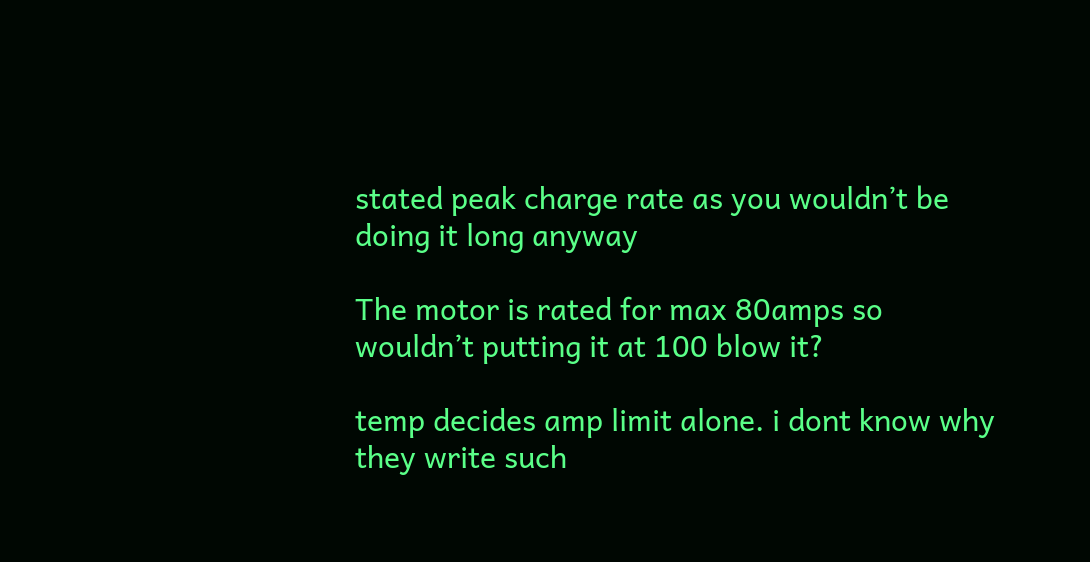stated peak charge rate as you wouldn’t be doing it long anyway

The motor is rated for max 80amps so wouldn’t putting it at 100 blow it?

temp decides amp limit alone. i dont know why they write such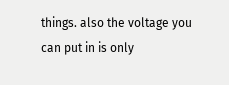things. also the voltage you can put in is only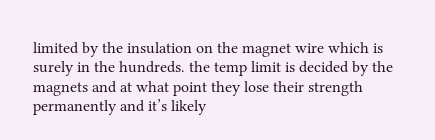limited by the insulation on the magnet wire which is surely in the hundreds. the temp limit is decided by the magnets and at what point they lose their strength permanently and it’s likely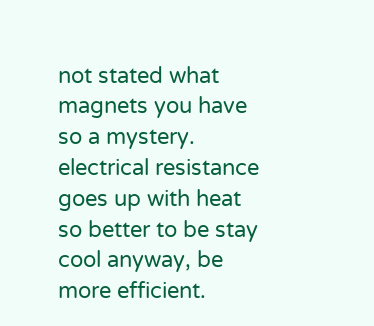not stated what magnets you have so a mystery. electrical resistance goes up with heat so better to be stay cool anyway, be more efficient.